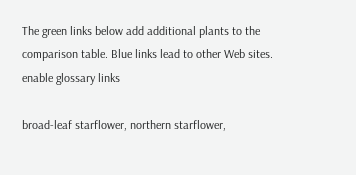The green links below add additional plants to the comparison table. Blue links lead to other Web sites.
enable glossary links

broad-leaf starflower, northern starflower,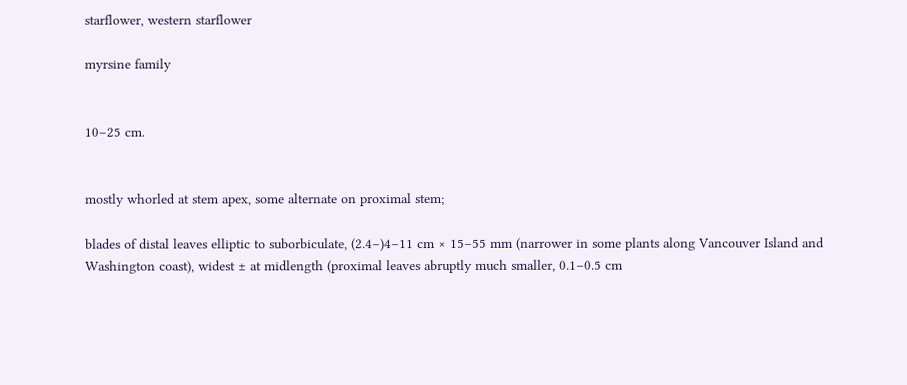starflower, western starflower

myrsine family


10–25 cm.


mostly whorled at stem apex, some alternate on proximal stem;

blades of distal leaves elliptic to suborbiculate, (2.4–)4–11 cm × 15–55 mm (narrower in some plants along Vancouver Island and Washington coast), widest ± at midlength (proximal leaves abruptly much smaller, 0.1–0.5 cm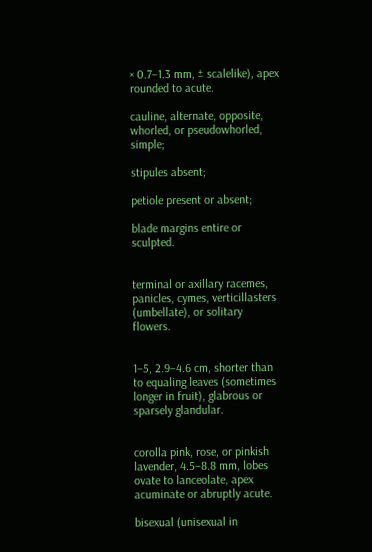× 0.7–1.3 mm, ± scalelike), apex rounded to acute.

cauline, alternate, opposite, whorled, or pseudowhorled, simple;

stipules absent;

petiole present or absent;

blade margins entire or sculpted.


terminal or axillary racemes, panicles, cymes, verticillasters (umbellate), or solitary flowers.


1–5, 2.9–4.6 cm, shorter than to equaling leaves (sometimes longer in fruit), glabrous or sparsely glandular.


corolla pink, rose, or pinkish lavender, 4.5–8.8 mm, lobes ovate to lanceolate, apex acuminate or abruptly acute.

bisexual (unisexual in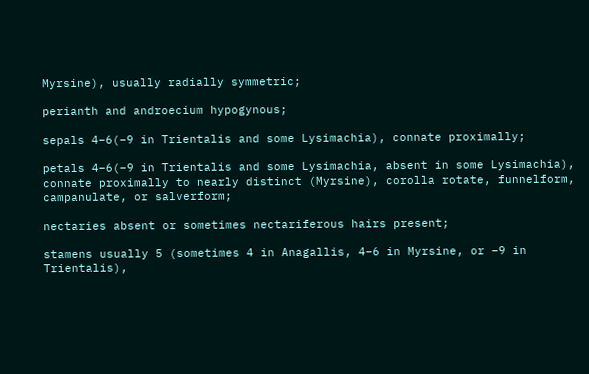Myrsine), usually radially symmetric;

perianth and androecium hypogynous;

sepals 4–6(–9 in Trientalis and some Lysimachia), connate proximally;

petals 4–6(–9 in Trientalis and some Lysimachia, absent in some Lysimachia), connate proximally to nearly distinct (Myrsine), corolla rotate, funnelform, campanulate, or salverform;

nectaries absent or sometimes nectariferous hairs present;

stamens usually 5 (sometimes 4 in Anagallis, 4–6 in Myrsine, or –9 in Trientalis),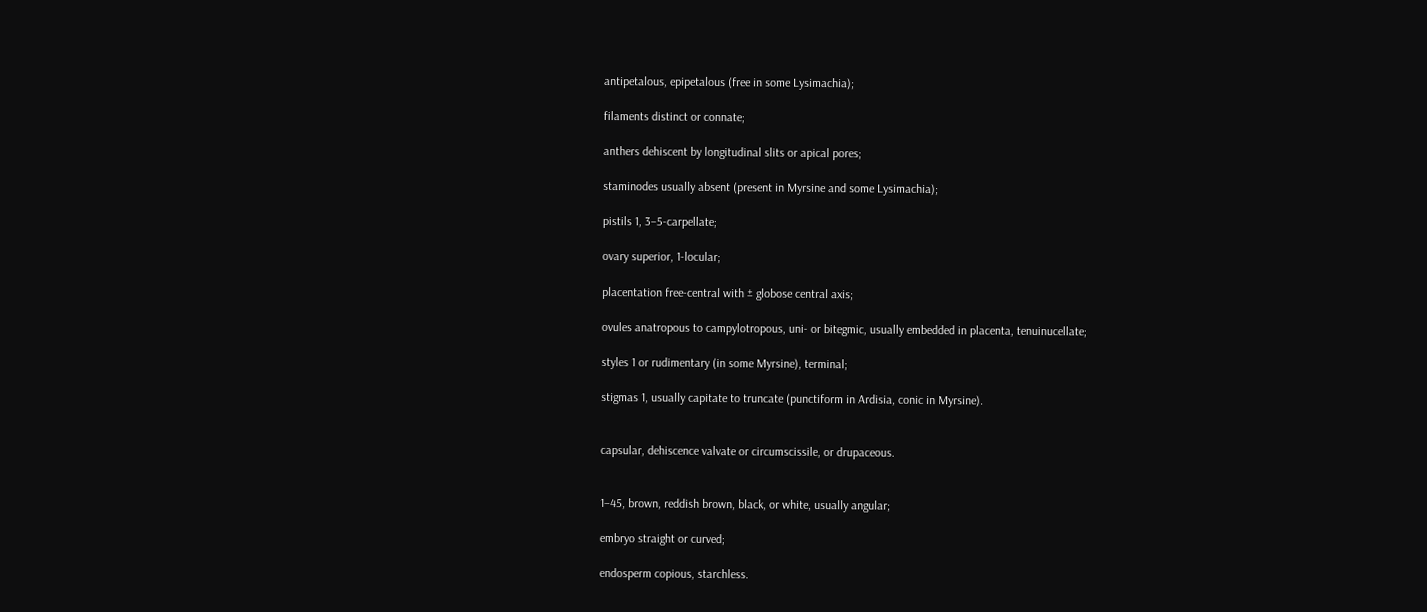antipetalous, epipetalous (free in some Lysimachia);

filaments distinct or connate;

anthers dehiscent by longitudinal slits or apical pores;

staminodes usually absent (present in Myrsine and some Lysimachia);

pistils 1, 3–5-carpellate;

ovary superior, 1-locular;

placentation free-central with ± globose central axis;

ovules anatropous to campylotropous, uni- or bitegmic, usually embedded in placenta, tenuinucellate;

styles 1 or rudimentary (in some Myrsine), terminal;

stigmas 1, usually capitate to truncate (punctiform in Ardisia, conic in Myrsine).


capsular, dehiscence valvate or circumscissile, or drupaceous.


1–45, brown, reddish brown, black, or white, usually angular;

embryo straight or curved;

endosperm copious, starchless.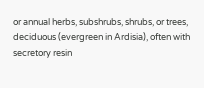or annual herbs, subshrubs, shrubs, or trees, deciduous (evergreen in Ardisia), often with secretory resin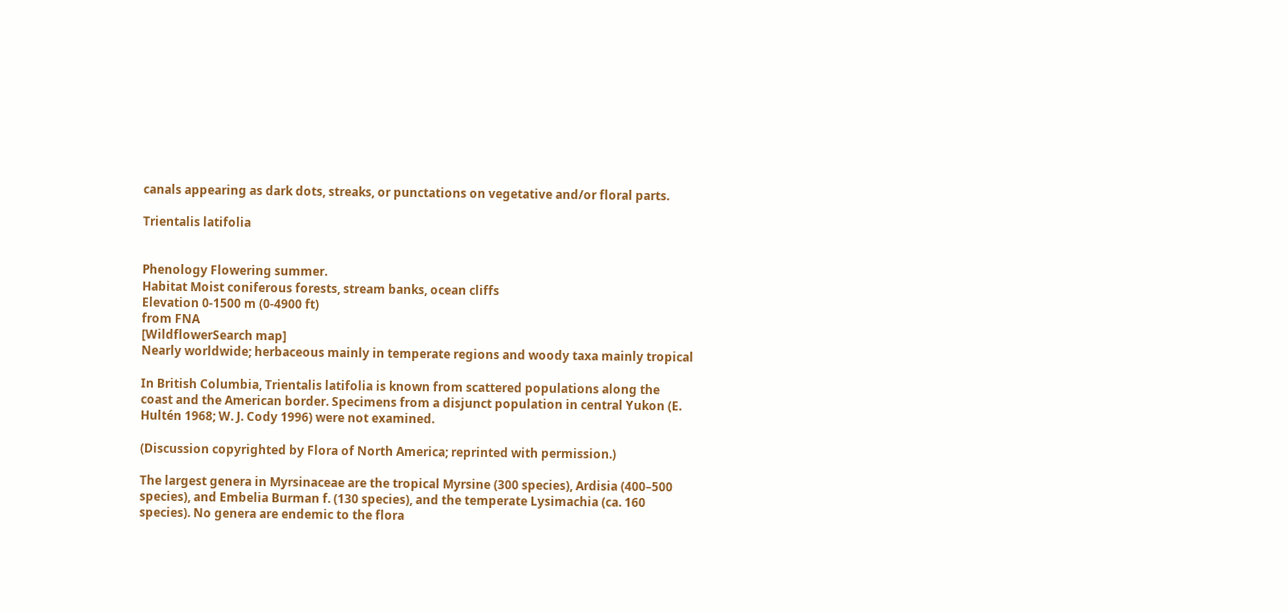canals appearing as dark dots, streaks, or punctations on vegetative and/or floral parts.

Trientalis latifolia


Phenology Flowering summer.
Habitat Moist coniferous forests, stream banks, ocean cliffs
Elevation 0-1500 m (0-4900 ft)
from FNA
[WildflowerSearch map]
Nearly worldwide; herbaceous mainly in temperate regions and woody taxa mainly tropical

In British Columbia, Trientalis latifolia is known from scattered populations along the coast and the American border. Specimens from a disjunct population in central Yukon (E. Hultén 1968; W. J. Cody 1996) were not examined.

(Discussion copyrighted by Flora of North America; reprinted with permission.)

The largest genera in Myrsinaceae are the tropical Myrsine (300 species), Ardisia (400–500 species), and Embelia Burman f. (130 species), and the temperate Lysimachia (ca. 160 species). No genera are endemic to the flora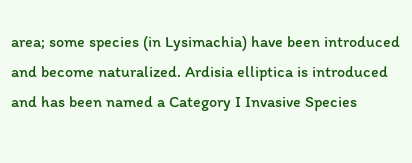area; some species (in Lysimachia) have been introduced and become naturalized. Ardisia elliptica is introduced and has been named a Category I Invasive Species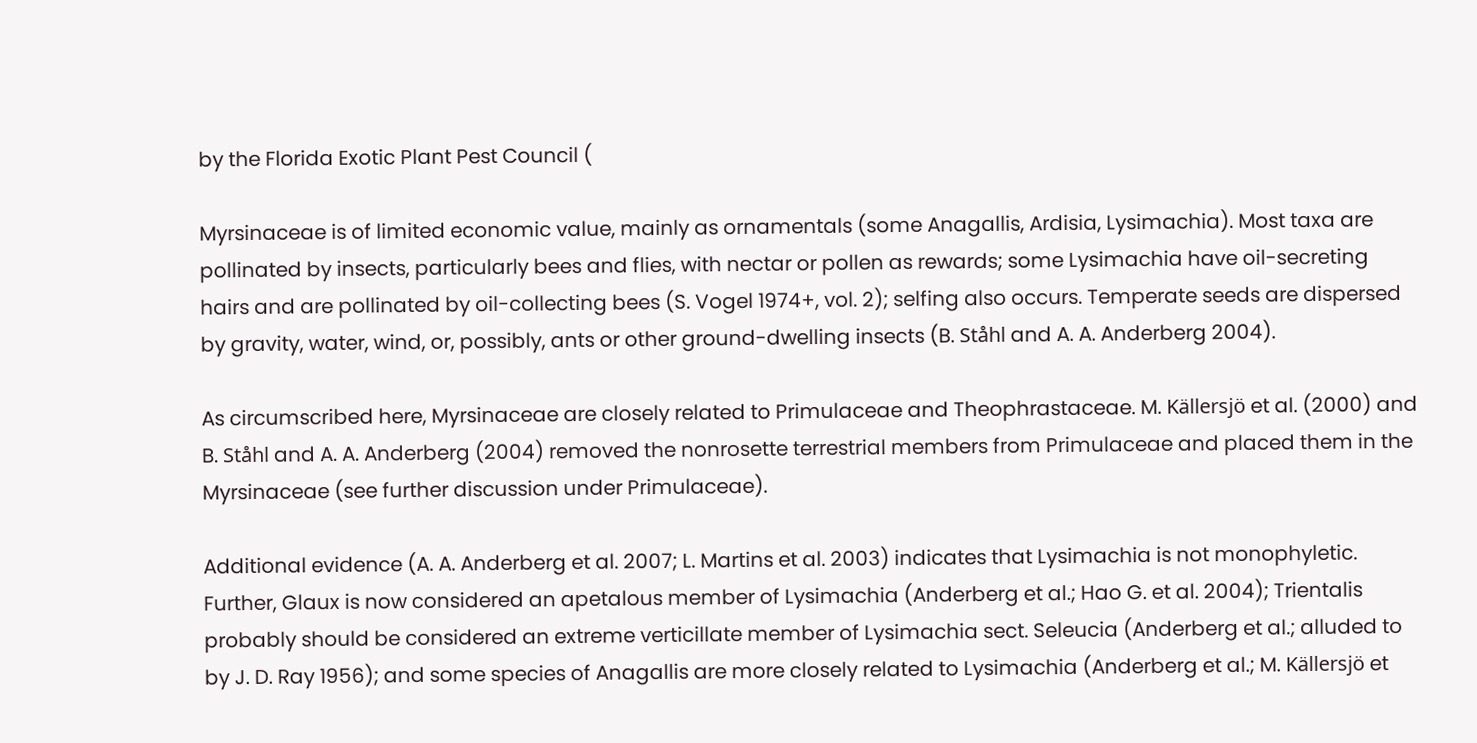by the Florida Exotic Plant Pest Council (

Myrsinaceae is of limited economic value, mainly as ornamentals (some Anagallis, Ardisia, Lysimachia). Most taxa are pollinated by insects, particularly bees and flies, with nectar or pollen as rewards; some Lysimachia have oil-secreting hairs and are pollinated by oil-collecting bees (S. Vogel 1974+, vol. 2); selfing also occurs. Temperate seeds are dispersed by gravity, water, wind, or, possibly, ants or other ground-dwelling insects (B. Ståhl and A. A. Anderberg 2004).

As circumscribed here, Myrsinaceae are closely related to Primulaceae and Theophrastaceae. M. Källersjö et al. (2000) and B. Ståhl and A. A. Anderberg (2004) removed the nonrosette terrestrial members from Primulaceae and placed them in the Myrsinaceae (see further discussion under Primulaceae).

Additional evidence (A. A. Anderberg et al. 2007; L. Martins et al. 2003) indicates that Lysimachia is not monophyletic. Further, Glaux is now considered an apetalous member of Lysimachia (Anderberg et al.; Hao G. et al. 2004); Trientalis probably should be considered an extreme verticillate member of Lysimachia sect. Seleucia (Anderberg et al.; alluded to by J. D. Ray 1956); and some species of Anagallis are more closely related to Lysimachia (Anderberg et al.; M. Källersjö et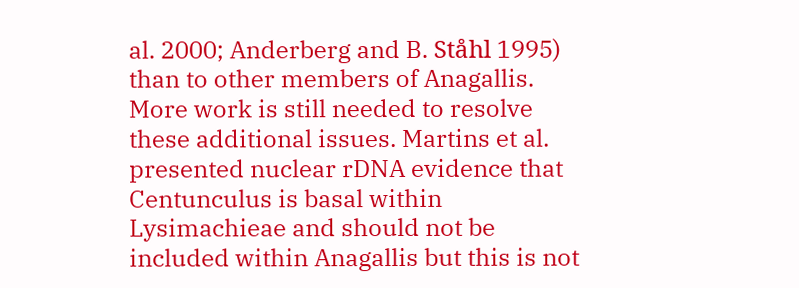al. 2000; Anderberg and B. Ståhl 1995) than to other members of Anagallis. More work is still needed to resolve these additional issues. Martins et al. presented nuclear rDNA evidence that Centunculus is basal within Lysimachieae and should not be included within Anagallis but this is not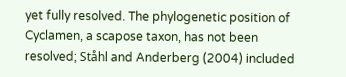yet fully resolved. The phylogenetic position of Cyclamen, a scapose taxon, has not been resolved; Ståhl and Anderberg (2004) included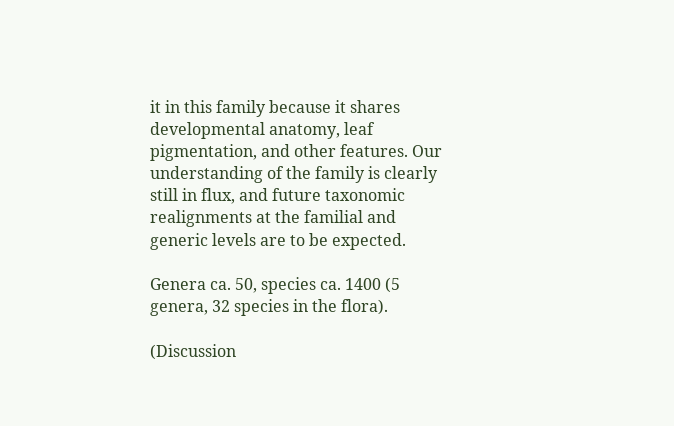it in this family because it shares developmental anatomy, leaf pigmentation, and other features. Our understanding of the family is clearly still in flux, and future taxonomic realignments at the familial and generic levels are to be expected.

Genera ca. 50, species ca. 1400 (5 genera, 32 species in the flora).

(Discussion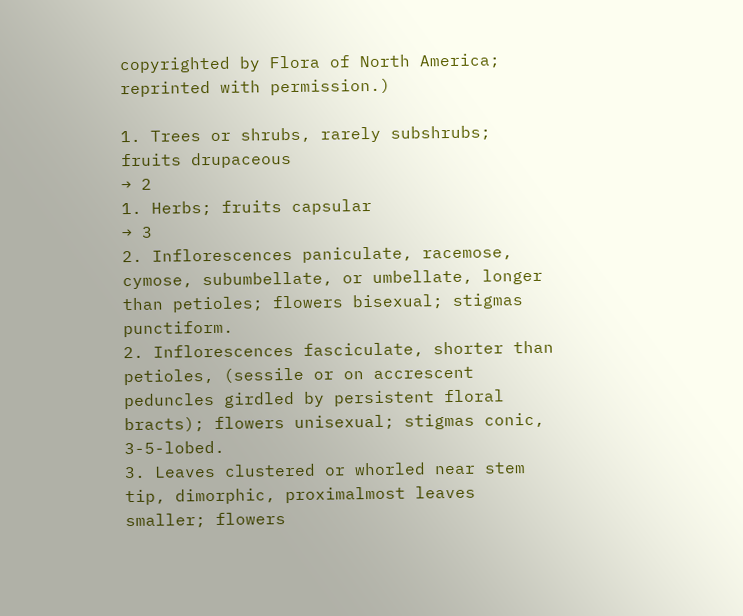copyrighted by Flora of North America; reprinted with permission.)

1. Trees or shrubs, rarely subshrubs; fruits drupaceous
→ 2
1. Herbs; fruits capsular
→ 3
2. Inflorescences paniculate, racemose, cymose, subumbellate, or umbellate, longer than petioles; flowers bisexual; stigmas punctiform.
2. Inflorescences fasciculate, shorter than petioles, (sessile or on accrescent peduncles girdled by persistent floral bracts); flowers unisexual; stigmas conic, 3-5-lobed.
3. Leaves clustered or whorled near stem tip, dimorphic, proximalmost leaves smaller; flowers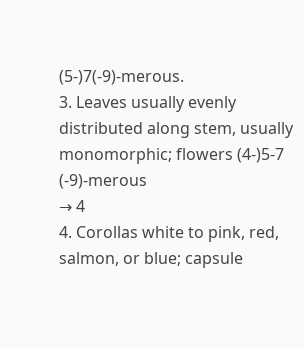(5-)7(-9)-merous.
3. Leaves usually evenly distributed along stem, usually monomorphic; flowers (4-)5-7 (-9)-merous
→ 4
4. Corollas white to pink, red, salmon, or blue; capsule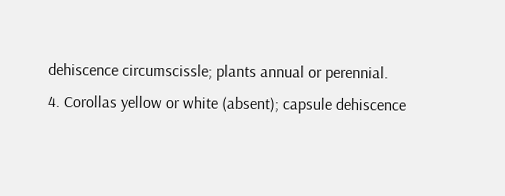dehiscence circumscissle; plants annual or perennial.
4. Corollas yellow or white (absent); capsule dehiscence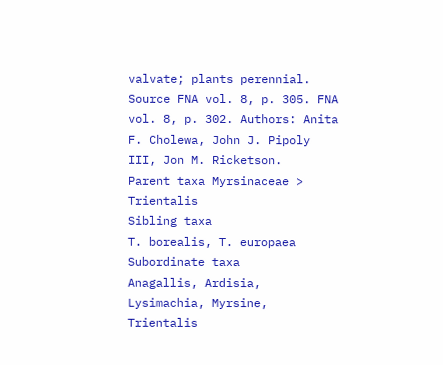valvate; plants perennial.
Source FNA vol. 8, p. 305. FNA vol. 8, p. 302. Authors: Anita F. Cholewa, John J. Pipoly III, Jon M. Ricketson.
Parent taxa Myrsinaceae > Trientalis
Sibling taxa
T. borealis, T. europaea
Subordinate taxa
Anagallis, Ardisia, Lysimachia, Myrsine, Trientalis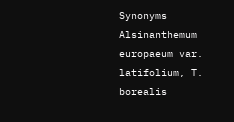Synonyms Alsinanthemum europaeum var. latifolium, T. borealis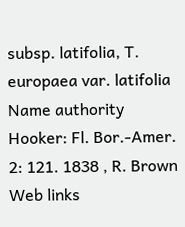subsp. latifolia, T. europaea var. latifolia
Name authority Hooker: Fl. Bor.-Amer. 2: 121. 1838 , R. Brown
Web links